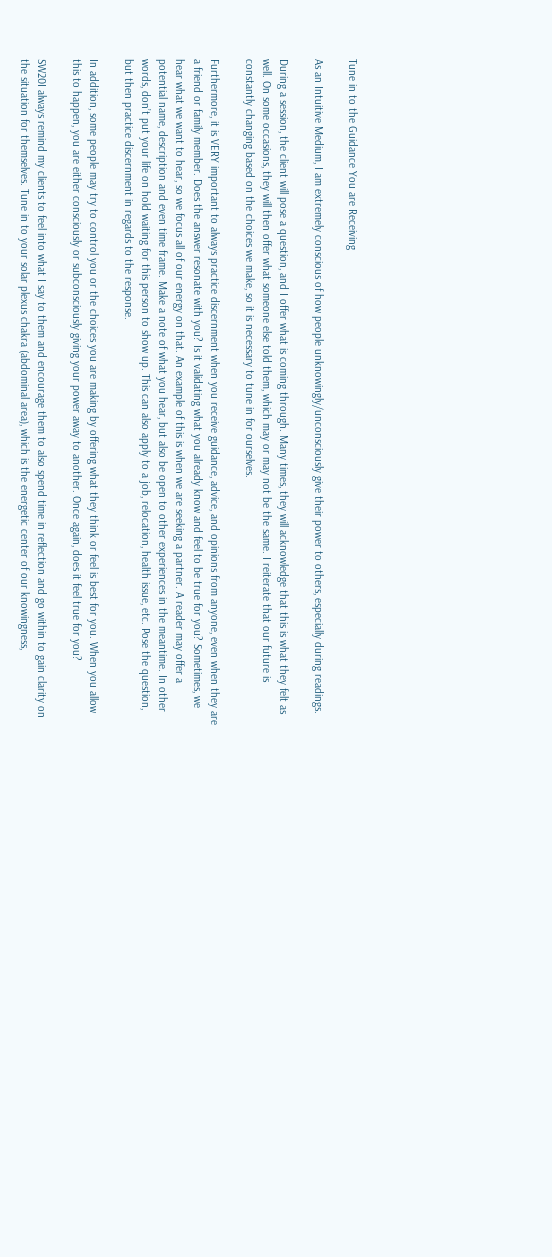Tune in to the Guidance You are Receiving

As an Intuitive Medium, I am extremely conscious of how people unknowingly/unconsciously give their power to others, especially during readings.

During a session, the client will pose a question, and I offer what is coming through. Many times, they will acknowledge that this is what they felt as well. On some occasions, they will then offer what someone else told them, which may or may not be the same. I reiterate that our future is constantly changing based on the choices we make, so it is necessary to tune in for ourselves.

Furthermore, it is VERY important to always practice discernment when you receive guidance, advice, and opinions from anyone, even when they are a friend or family member. Does the answer resonate with you? Is it validating what you already know and feel to be true for you? Sometimes, we hear what we want to hear, so we focus all of our energy on that. An example of this is when we are seeking a partner. A reader may offer a potential name, description and even time frame. Make a note of what you hear, but also be open to other experiences in the meantime. In other words, don’t put your life on hold waiting for this person to show up. This can also apply to a job, relocation, health issue, etc. Pose the question, but then practice discernment in regards to the response.

In addition, some people may try to control you or the choices you are making by offering what they think or feel is best for you. When you allow this to happen, you are either consciously or subconsciously giving your power away to another. Once again, does it feel true for you?

SW20I always remind my clients to feel into what I say to them and encourage them to also spend time in reflection and go within to gain clarity on the situation for themselves. Tune in to your solar plexus chakra (abdominal area), which is the energetic center of our knowingness,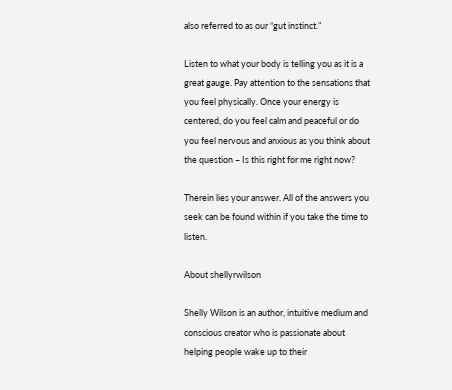also referred to as our “gut instinct.”

Listen to what your body is telling you as it is a great gauge. Pay attention to the sensations that you feel physically. Once your energy is centered, do you feel calm and peaceful or do you feel nervous and anxious as you think about the question – Is this right for me right now?

Therein lies your answer. All of the answers you seek can be found within if you take the time to listen.

About shellyrwilson

Shelly Wilson is an author, intuitive medium and conscious creator who is passionate about helping people wake up to their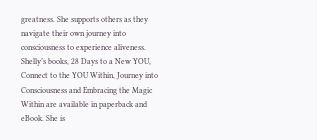greatness. She supports others as they navigate their own journey into consciousness to experience aliveness. Shelly’s books, 28 Days to a New YOU, Connect to the YOU Within, Journey into Consciousness and Embracing the Magic Within are available in paperback and eBook. She is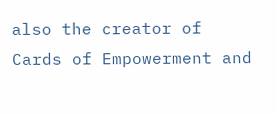also the creator of Cards of Empowerment and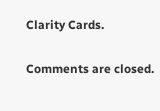Clarity Cards.

Comments are closed.